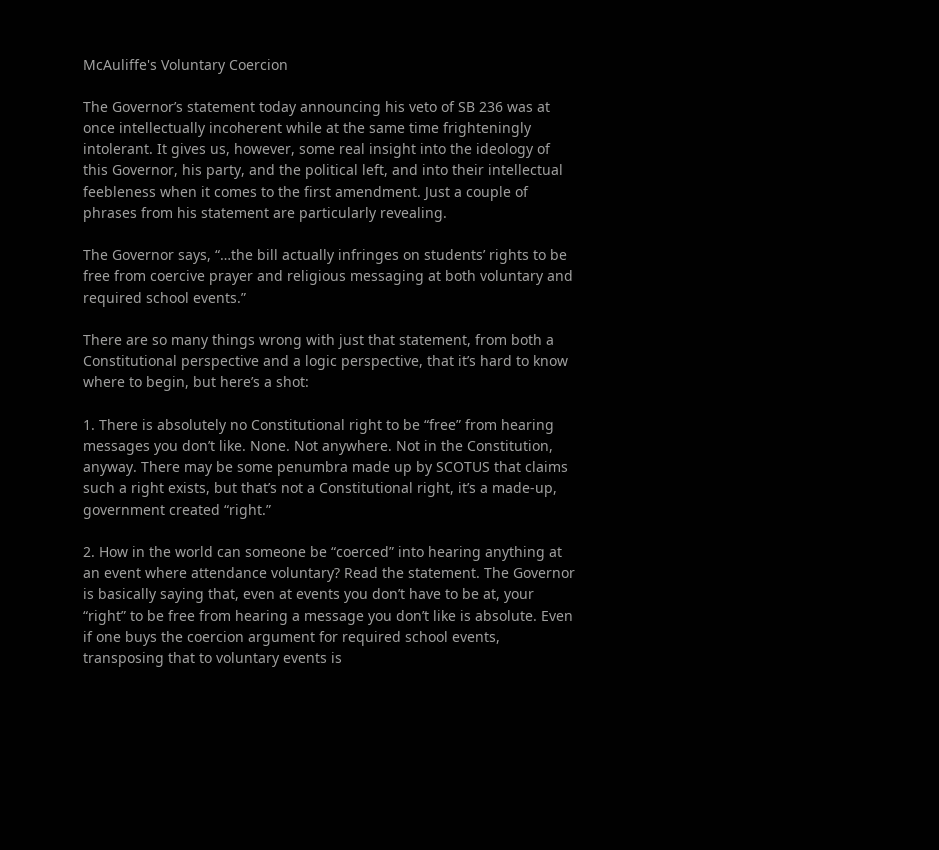McAuliffe's Voluntary Coercion

The Governor’s statement today announcing his veto of SB 236 was at once intellectually incoherent while at the same time frighteningly intolerant. It gives us, however, some real insight into the ideology of this Governor, his party, and the political left, and into their intellectual feebleness when it comes to the first amendment. Just a couple of phrases from his statement are particularly revealing.

The Governor says, “…the bill actually infringes on students’ rights to be free from coercive prayer and religious messaging at both voluntary and required school events.”

There are so many things wrong with just that statement, from both a Constitutional perspective and a logic perspective, that it’s hard to know where to begin, but here’s a shot:

1. There is absolutely no Constitutional right to be “free” from hearing messages you don’t like. None. Not anywhere. Not in the Constitution, anyway. There may be some penumbra made up by SCOTUS that claims such a right exists, but that’s not a Constitutional right, it’s a made-up, government created “right.”

2. How in the world can someone be “coerced” into hearing anything at an event where attendance voluntary? Read the statement. The Governor is basically saying that, even at events you don’t have to be at, your “right” to be free from hearing a message you don’t like is absolute. Even if one buys the coercion argument for required school events, transposing that to voluntary events is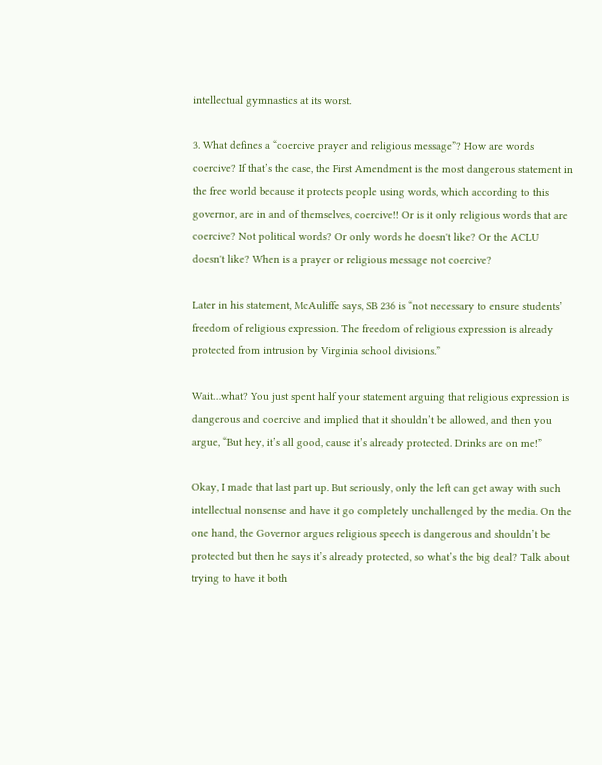intellectual gymnastics at its worst.

3. What defines a “coercive prayer and religious message”? How are words coercive? If that’s the case, the First Amendment is the most dangerous statement in the free world because it protects people using words, which according to this governor, are in and of themselves, coercive!! Or is it only religious words that are coercive? Not political words? Or only words he doesn't like? Or the ACLU doesn't like? When is a prayer or religious message not coercive?

Later in his statement, McAuliffe says, SB 236 is “not necessary to ensure students’ freedom of religious expression. The freedom of religious expression is already protected from intrusion by Virginia school divisions.”

Wait…what? You just spent half your statement arguing that religious expression is dangerous and coercive and implied that it shouldn’t be allowed, and then you argue, “But hey, it’s all good, cause it’s already protected. Drinks are on me!”

Okay, I made that last part up. But seriously, only the left can get away with such intellectual nonsense and have it go completely unchallenged by the media. On the one hand, the Governor argues religious speech is dangerous and shouldn’t be protected but then he says it’s already protected, so what’s the big deal? Talk about trying to have it both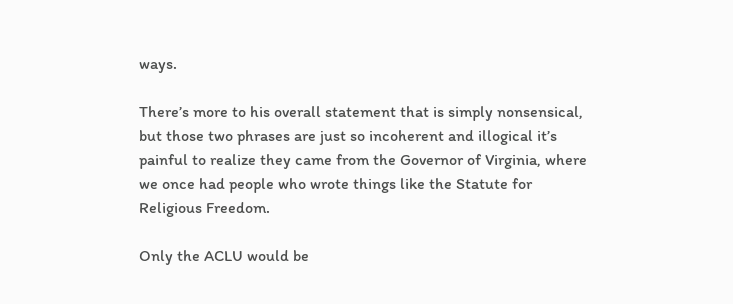ways.

There’s more to his overall statement that is simply nonsensical, but those two phrases are just so incoherent and illogical it’s painful to realize they came from the Governor of Virginia, where we once had people who wrote things like the Statute for Religious Freedom.

Only the ACLU would be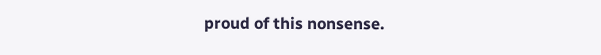proud of this nonsense.